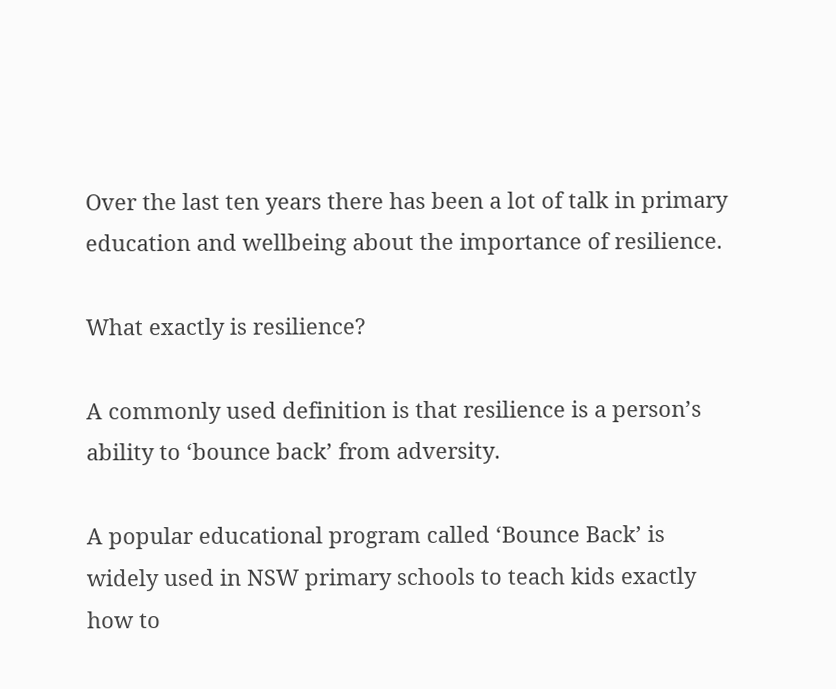Over the last ten years there has been a lot of talk in primary education and wellbeing about the importance of resilience.

What exactly is resilience?

A commonly used definition is that resilience is a person’s ability to ‘bounce back’ from adversity.

A popular educational program called ‘Bounce Back’ is widely used in NSW primary schools to teach kids exactly how to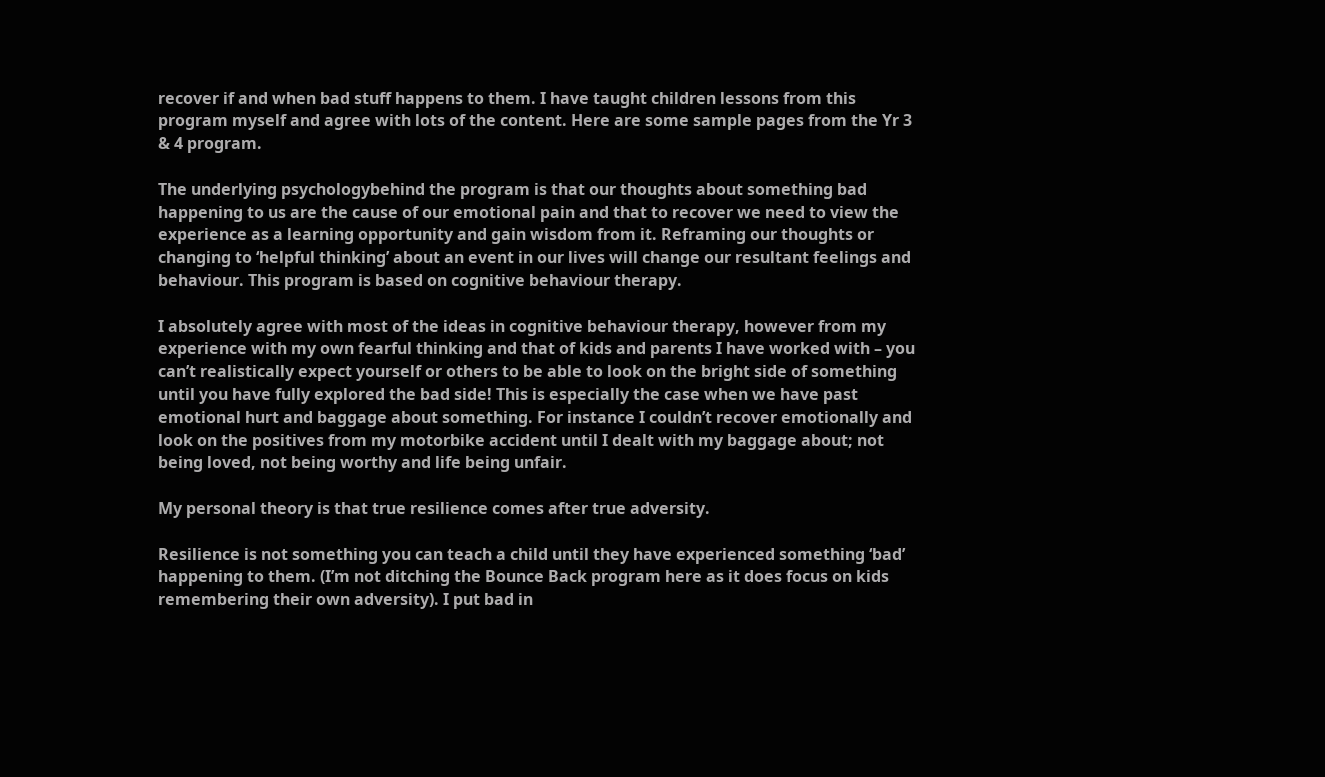recover if and when bad stuff happens to them. I have taught children lessons from this program myself and agree with lots of the content. Here are some sample pages from the Yr 3 & 4 program.

The underlying psychologybehind the program is that our thoughts about something bad happening to us are the cause of our emotional pain and that to recover we need to view the experience as a learning opportunity and gain wisdom from it. Reframing our thoughts or changing to ‘helpful thinking’ about an event in our lives will change our resultant feelings and behaviour. This program is based on cognitive behaviour therapy.

I absolutely agree with most of the ideas in cognitive behaviour therapy, however from my experience with my own fearful thinking and that of kids and parents I have worked with – you can’t realistically expect yourself or others to be able to look on the bright side of something until you have fully explored the bad side! This is especially the case when we have past emotional hurt and baggage about something. For instance I couldn’t recover emotionally and look on the positives from my motorbike accident until I dealt with my baggage about; not being loved, not being worthy and life being unfair.

My personal theory is that true resilience comes after true adversity.

Resilience is not something you can teach a child until they have experienced something ‘bad’ happening to them. (I’m not ditching the Bounce Back program here as it does focus on kids remembering their own adversity). I put bad in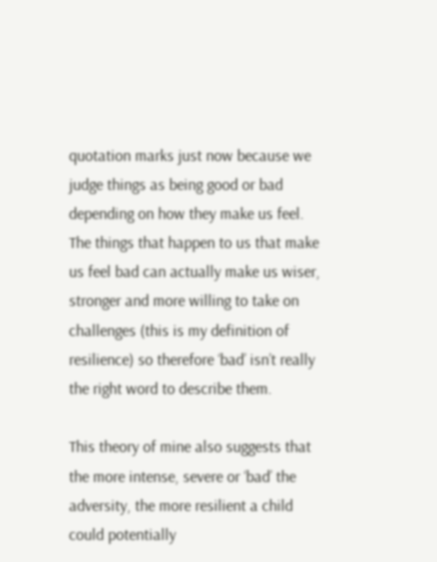quotation marks just now because we judge things as being good or bad depending on how they make us feel. The things that happen to us that make us feel bad can actually make us wiser, stronger and more willing to take on challenges (this is my definition of resilience) so therefore ‘bad’ isn’t really the right word to describe them.

This theory of mine also suggests that the more intense, severe or ‘bad’ the adversity, the more resilient a child could potentially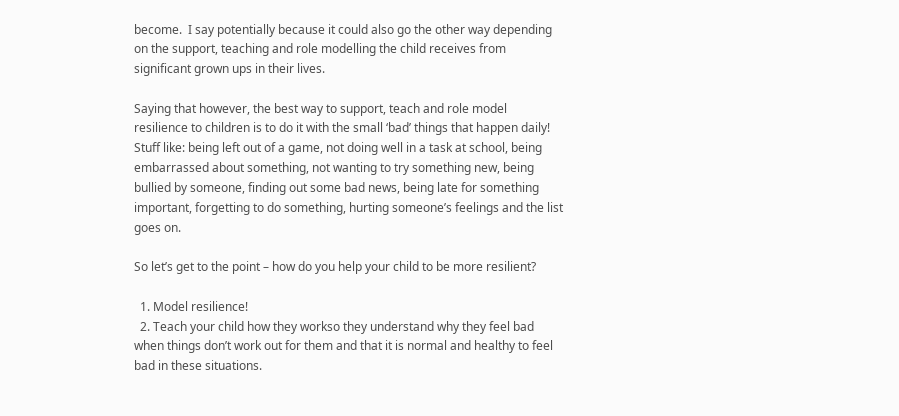become.  I say potentially because it could also go the other way depending on the support, teaching and role modelling the child receives from significant grown ups in their lives.

Saying that however, the best way to support, teach and role model resilience to children is to do it with the small ‘bad’ things that happen daily! Stuff like: being left out of a game, not doing well in a task at school, being embarrassed about something, not wanting to try something new, being bullied by someone, finding out some bad news, being late for something important, forgetting to do something, hurting someone’s feelings and the list goes on.

So let’s get to the point – how do you help your child to be more resilient?

  1. Model resilience!
  2. Teach your child how they workso they understand why they feel bad when things don’t work out for them and that it is normal and healthy to feel bad in these situations.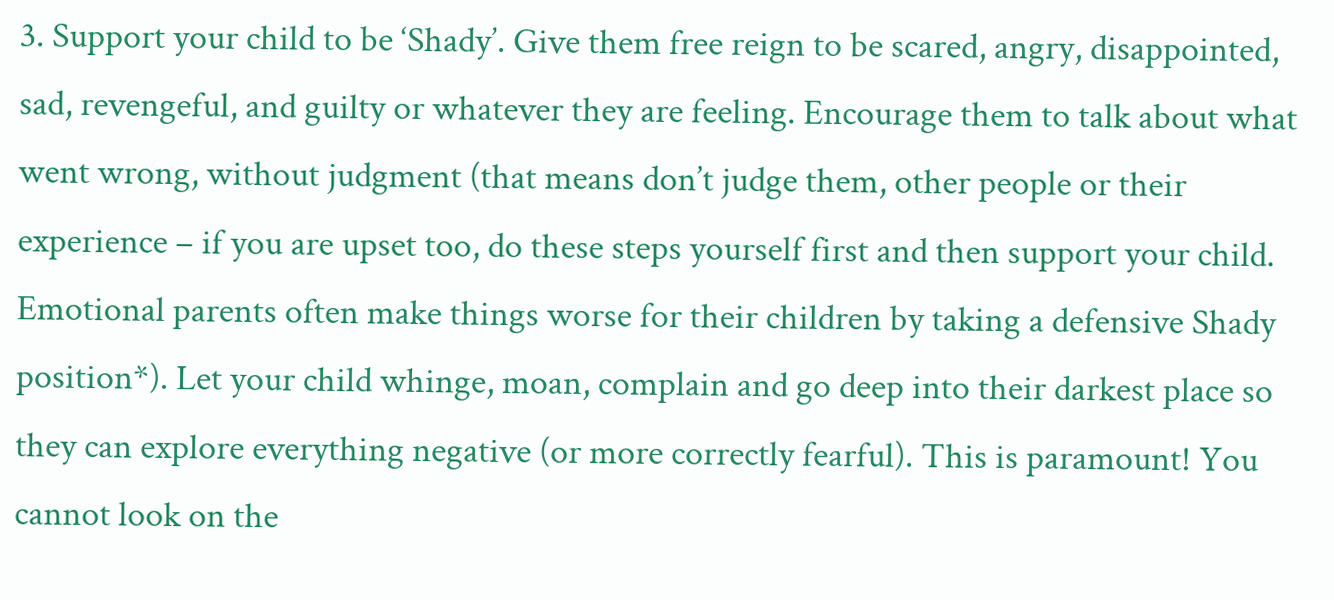3. Support your child to be ‘Shady’. Give them free reign to be scared, angry, disappointed, sad, revengeful, and guilty or whatever they are feeling. Encourage them to talk about what went wrong, without judgment (that means don’t judge them, other people or their experience – if you are upset too, do these steps yourself first and then support your child. Emotional parents often make things worse for their children by taking a defensive Shady position*). Let your child whinge, moan, complain and go deep into their darkest place so they can explore everything negative (or more correctly fearful). This is paramount! You cannot look on the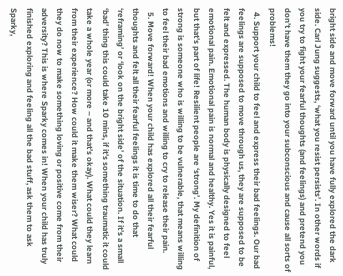bright side and move forward until you have fully explored the dark side. Carl Jung suggests, ‘what you resist persists’. In other words if you try to fight your fearful thoughts (and feelings) and pretend you don’t have them they go into your subconscious and cause all sorts of problems!
  4. Support your child to feel and express their bad feelings. Our bad feelings are supposed to move through us, they are supposed to be felt and expressed. The human body is physically designed to feel emotional pain. Emotional pain is normal and healthy. Yes it is painful, but that’s part of life! Resilient people are ‘strong’. My definition of strong is someone who is willing to be vulnerable, that means willing to feel their bad emotions and willing to cry to release their pain.
  5. Move forward! When your child has explored all their fearful thoughts and felt all their fearful feelings it is time to do that ‘reframing’ or ‘look on the bright side’ of the situation. If it’s a small ‘bad’ thing this could take 10 mins, if it’s something traumatic it could take a whole year (or more – and that’s okay). What could they learn from their experience? How could it make them wiser? What could they do now to make something loving or positive come from their adversity? This is where Sparky comes in! When your child has truly finished exploring and feeling all the bad stuff, ask them to ask Sparky,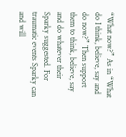“What now?” As in “What do I think, believe, say and do now?” Then support them to think, believe, say and do whatever their Sparky suggested. For traumatic events Sparky can and will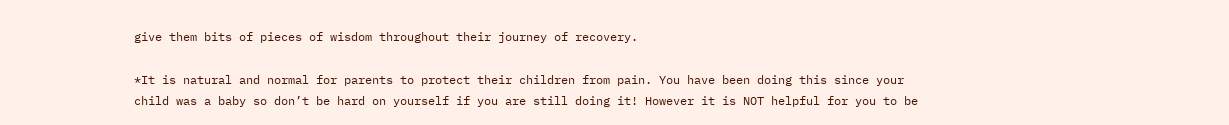give them bits of pieces of wisdom throughout their journey of recovery.

*It is natural and normal for parents to protect their children from pain. You have been doing this since your child was a baby so don’t be hard on yourself if you are still doing it! However it is NOT helpful for you to be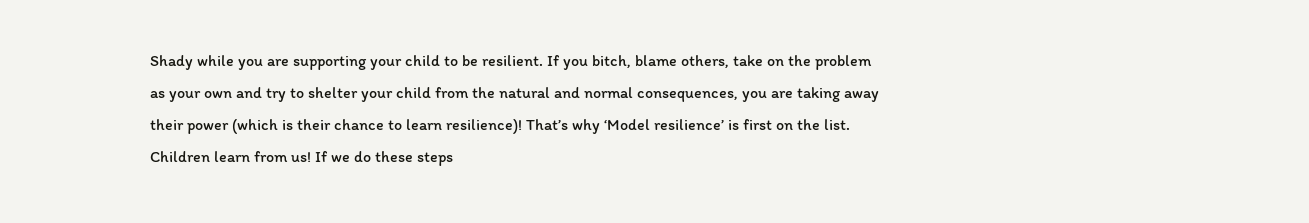Shady while you are supporting your child to be resilient. If you bitch, blame others, take on the problem as your own and try to shelter your child from the natural and normal consequences, you are taking away their power (which is their chance to learn resilience)! That’s why ‘Model resilience’ is first on the list. Children learn from us! If we do these steps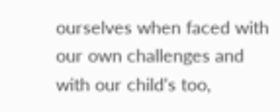ourselves when faced with our own challenges and with our child’s too,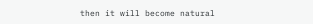then it will become natural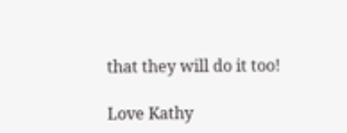that they will do it too!

Love Kathy